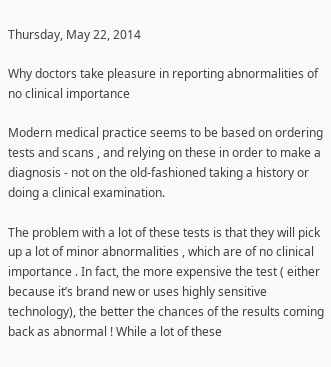Thursday, May 22, 2014

Why doctors take pleasure in reporting abnormalities of no clinical importance

Modern medical practice seems to be based on ordering tests and scans , and relying on these in order to make a diagnosis - not on the old-fashioned taking a history or doing a clinical examination.

The problem with a lot of these tests is that they will pick up a lot of minor abnormalities , which are of no clinical importance . In fact, the more expensive the test ( either because it’s brand new or uses highly sensitive technology), the better the chances of the results coming back as abnormal ! While a lot of these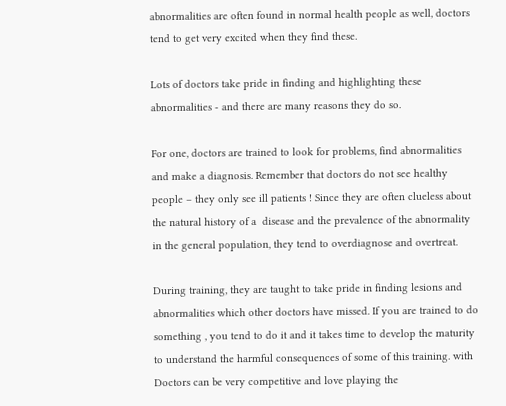abnormalities are often found in normal health people as well, doctors tend to get very excited when they find these.

Lots of doctors take pride in finding and highlighting these abnormalities - and there are many reasons they do so.

For one, doctors are trained to look for problems, find abnormalities and make a diagnosis. Remember that doctors do not see healthy people – they only see ill patients ! Since they are often clueless about the natural history of a  disease and the prevalence of the abnormality in the general population, they tend to overdiagnose and overtreat.

During training, they are taught to take pride in finding lesions and abnormalities which other doctors have missed. If you are trained to do something , you tend to do it and it takes time to develop the maturity to understand the harmful consequences of some of this training. with Doctors can be very competitive and love playing the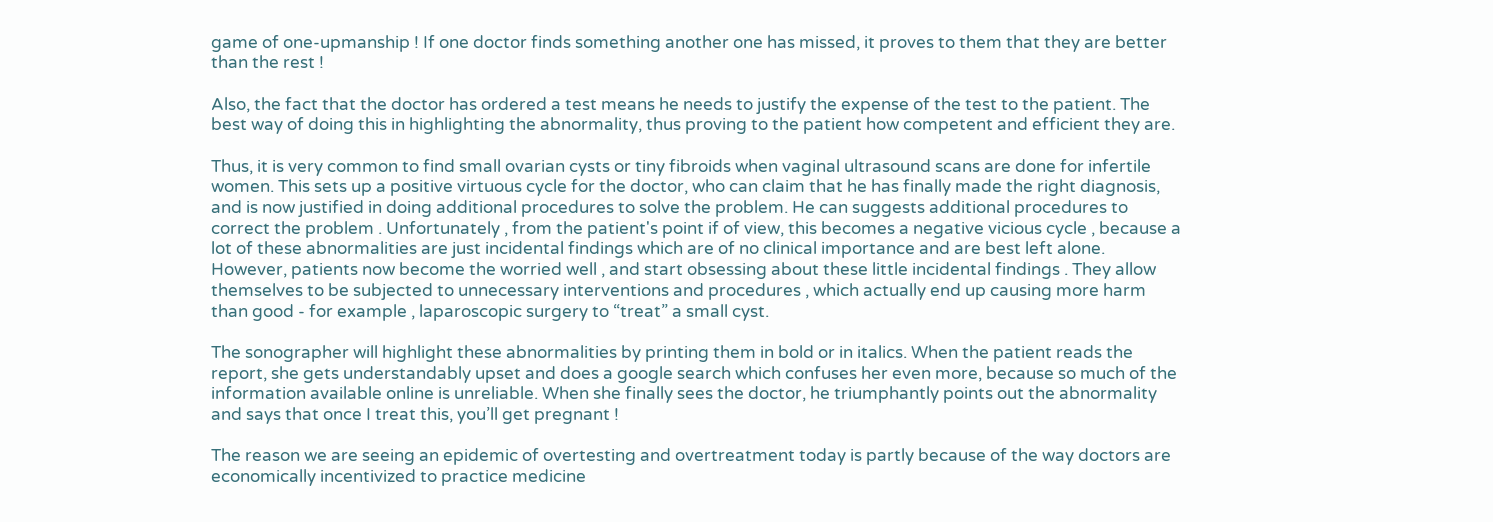game of one-upmanship ! If one doctor finds something another one has missed, it proves to them that they are better than the rest !

Also, the fact that the doctor has ordered a test means he needs to justify the expense of the test to the patient. The best way of doing this in highlighting the abnormality, thus proving to the patient how competent and efficient they are.

Thus, it is very common to find small ovarian cysts or tiny fibroids when vaginal ultrasound scans are done for infertile women. This sets up a positive virtuous cycle for the doctor, who can claim that he has finally made the right diagnosis, and is now justified in doing additional procedures to solve the problem. He can suggests additional procedures to correct the problem . Unfortunately , from the patient's point if of view, this becomes a negative vicious cycle , because a lot of these abnormalities are just incidental findings which are of no clinical importance and are best left alone. However, patients now become the worried well , and start obsessing about these little incidental findings . They allow themselves to be subjected to unnecessary interventions and procedures , which actually end up causing more harm than good - for example , laparoscopic surgery to “treat” a small cyst.

The sonographer will highlight these abnormalities by printing them in bold or in italics. When the patient reads the report, she gets understandably upset and does a google search which confuses her even more, because so much of the information available online is unreliable. When she finally sees the doctor, he triumphantly points out the abnormality and says that once I treat this, you’ll get pregnant !

The reason we are seeing an epidemic of overtesting and overtreatment today is partly because of the way doctors are economically incentivized to practice medicine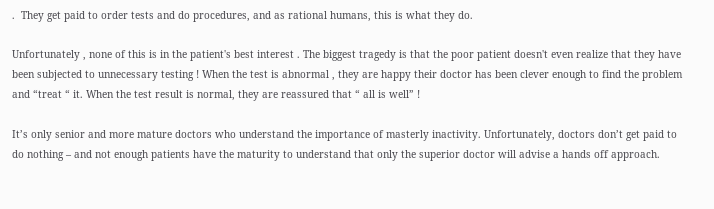.  They get paid to order tests and do procedures, and as rational humans, this is what they do.

Unfortunately , none of this is in the patient's best interest . The biggest tragedy is that the poor patient doesn't even realize that they have been subjected to unnecessary testing ! When the test is abnormal , they are happy their doctor has been clever enough to find the problem and “treat “ it. When the test result is normal, they are reassured that “ all is well” !

It’s only senior and more mature doctors who understand the importance of masterly inactivity. Unfortunately, doctors don’t get paid to do nothing – and not enough patients have the maturity to understand that only the superior doctor will advise a hands off approach.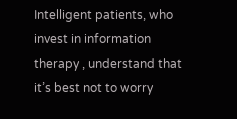Intelligent patients, who invest in information therapy , understand that it’s best not to worry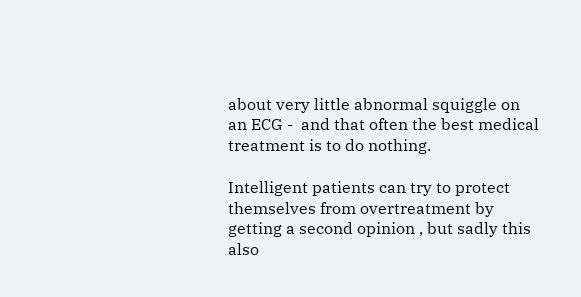about very little abnormal squiggle on an ECG -  and that often the best medical treatment is to do nothing.

Intelligent patients can try to protect themselves from overtreatment by getting a second opinion , but sadly this also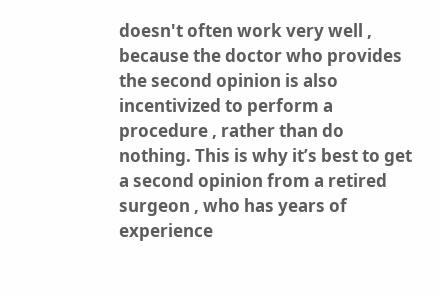doesn't often work very well , because the doctor who provides the second opinion is also incentivized to perform a procedure , rather than do nothing. This is why it’s best to get a second opinion from a retired surgeon , who has years of experience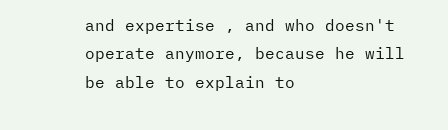and expertise , and who doesn't operate anymore, because he will be able to explain to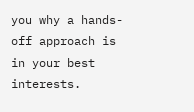you why a hands-off approach is in your best interests.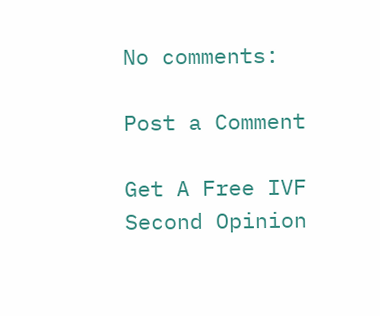No comments:

Post a Comment

Get A Free IVF Second Opinion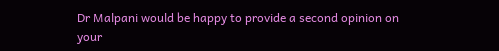Dr Malpani would be happy to provide a second opinion on your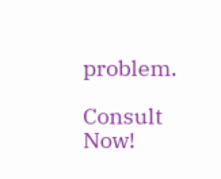problem.

Consult Now!